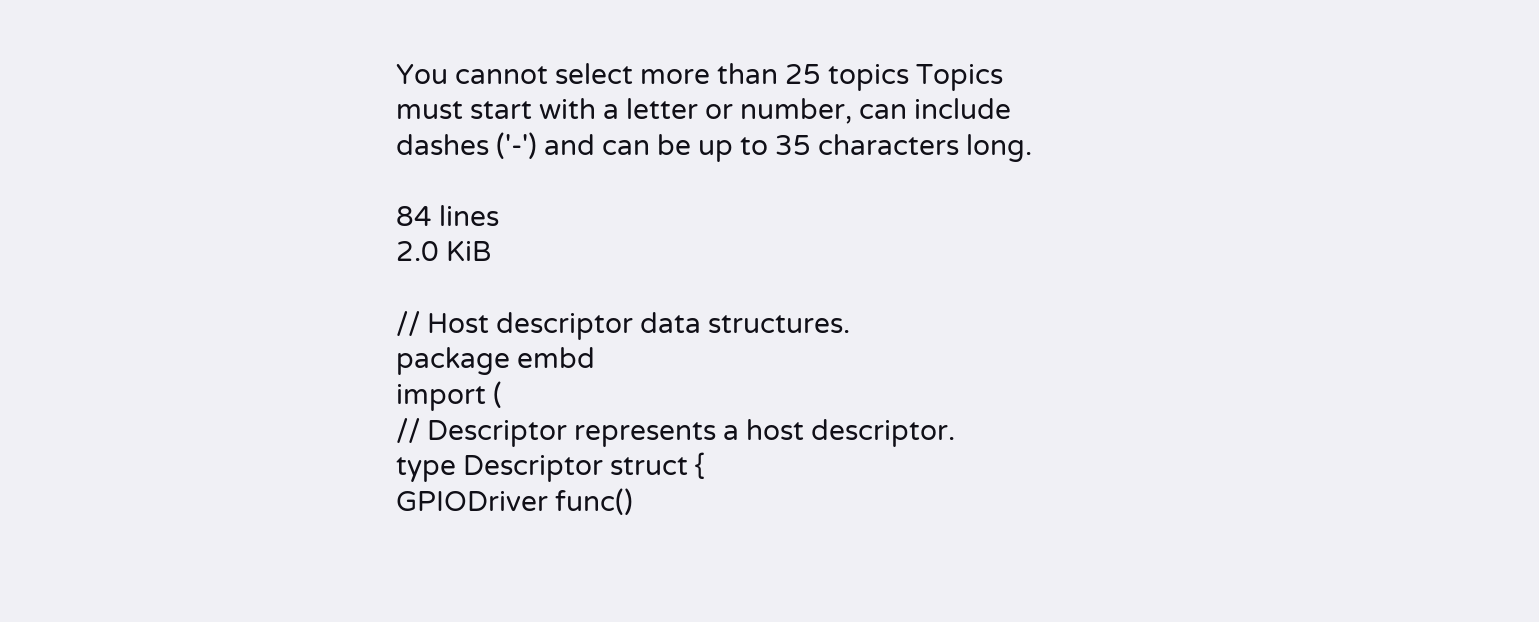You cannot select more than 25 topics Topics must start with a letter or number, can include dashes ('-') and can be up to 35 characters long.

84 lines
2.0 KiB

// Host descriptor data structures.
package embd
import (
// Descriptor represents a host descriptor.
type Descriptor struct {
GPIODriver func()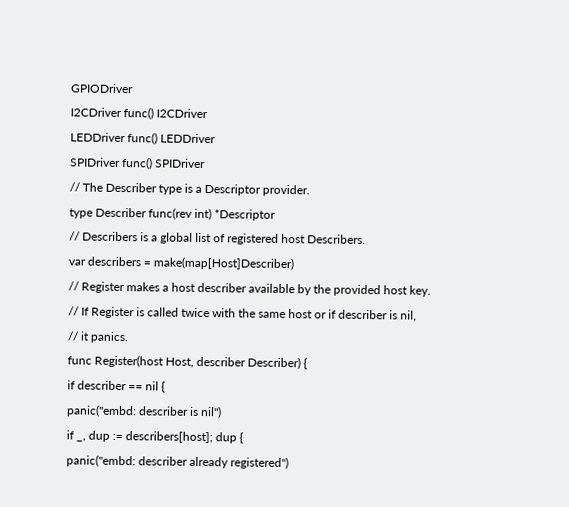GPIODriver
I2CDriver func() I2CDriver
LEDDriver func() LEDDriver
SPIDriver func() SPIDriver
// The Describer type is a Descriptor provider.
type Describer func(rev int) *Descriptor
// Describers is a global list of registered host Describers.
var describers = make(map[Host]Describer)
// Register makes a host describer available by the provided host key.
// If Register is called twice with the same host or if describer is nil,
// it panics.
func Register(host Host, describer Describer) {
if describer == nil {
panic("embd: describer is nil")
if _, dup := describers[host]; dup {
panic("embd: describer already registered")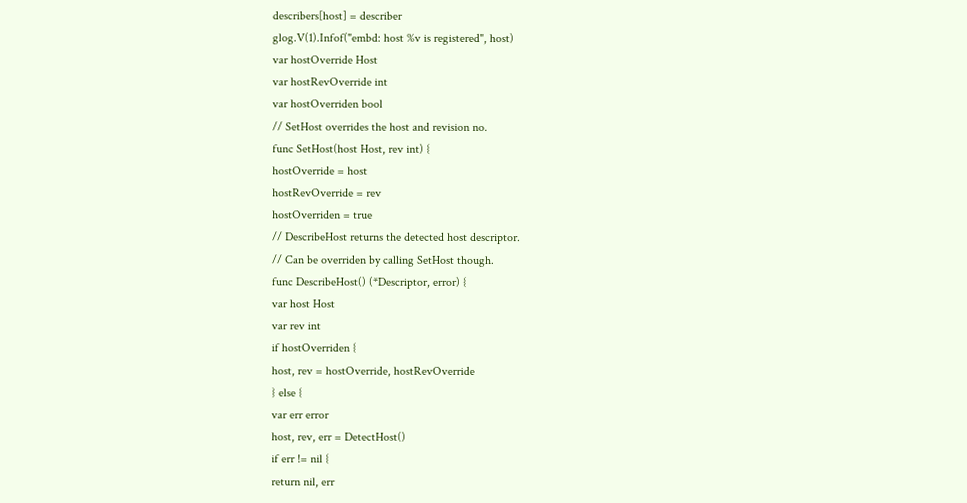describers[host] = describer
glog.V(1).Infof("embd: host %v is registered", host)
var hostOverride Host
var hostRevOverride int
var hostOverriden bool
// SetHost overrides the host and revision no.
func SetHost(host Host, rev int) {
hostOverride = host
hostRevOverride = rev
hostOverriden = true
// DescribeHost returns the detected host descriptor.
// Can be overriden by calling SetHost though.
func DescribeHost() (*Descriptor, error) {
var host Host
var rev int
if hostOverriden {
host, rev = hostOverride, hostRevOverride
} else {
var err error
host, rev, err = DetectHost()
if err != nil {
return nil, err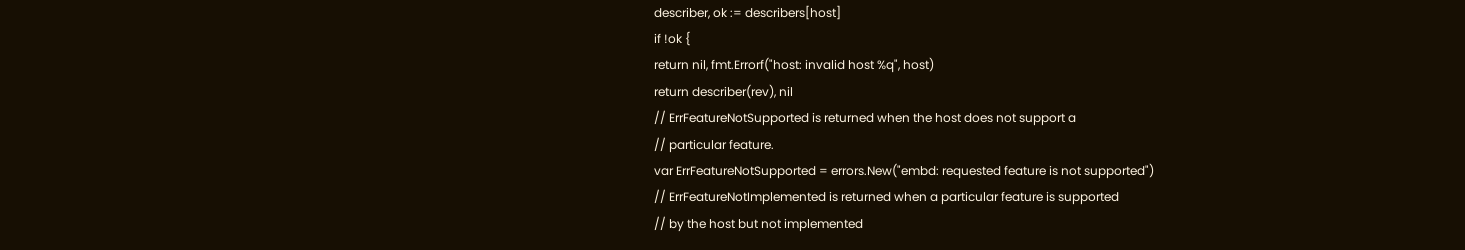describer, ok := describers[host]
if !ok {
return nil, fmt.Errorf("host: invalid host %q", host)
return describer(rev), nil
// ErrFeatureNotSupported is returned when the host does not support a
// particular feature.
var ErrFeatureNotSupported = errors.New("embd: requested feature is not supported")
// ErrFeatureNotImplemented is returned when a particular feature is supported
// by the host but not implemented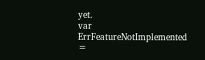yet.
var ErrFeatureNotImplemented =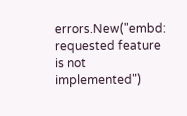errors.New("embd: requested feature is not implemented")